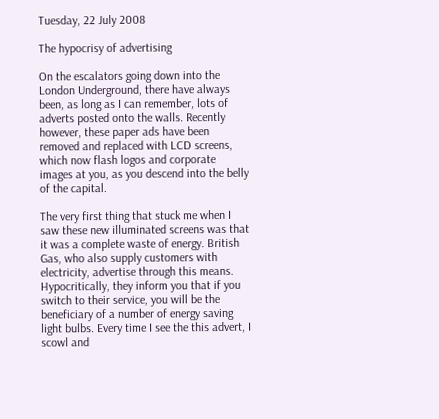Tuesday, 22 July 2008

The hypocrisy of advertising

On the escalators going down into the London Underground, there have always been, as long as I can remember, lots of adverts posted onto the walls. Recently however, these paper ads have been removed and replaced with LCD screens, which now flash logos and corporate images at you, as you descend into the belly of the capital.

The very first thing that stuck me when I saw these new illuminated screens was that it was a complete waste of energy. British Gas, who also supply customers with electricity, advertise through this means. Hypocritically, they inform you that if you switch to their service, you will be the beneficiary of a number of energy saving light bulbs. Every time I see the this advert, I scowl and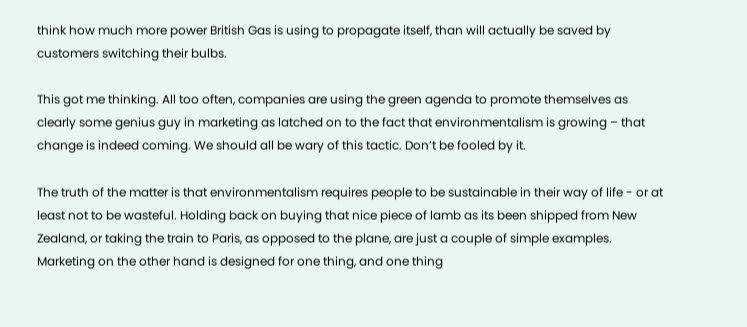think how much more power British Gas is using to propagate itself, than will actually be saved by customers switching their bulbs.

This got me thinking. All too often, companies are using the green agenda to promote themselves as clearly some genius guy in marketing as latched on to the fact that environmentalism is growing – that change is indeed coming. We should all be wary of this tactic. Don’t be fooled by it.

The truth of the matter is that environmentalism requires people to be sustainable in their way of life - or at least not to be wasteful. Holding back on buying that nice piece of lamb as its been shipped from New Zealand, or taking the train to Paris, as opposed to the plane, are just a couple of simple examples. Marketing on the other hand is designed for one thing, and one thing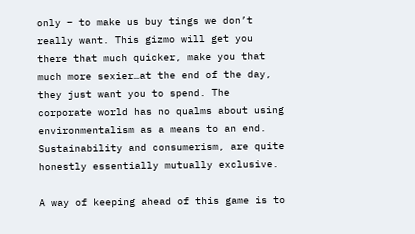only – to make us buy tings we don’t really want. This gizmo will get you there that much quicker, make you that much more sexier…at the end of the day, they just want you to spend. The corporate world has no qualms about using environmentalism as a means to an end. Sustainability and consumerism, are quite honestly essentially mutually exclusive.

A way of keeping ahead of this game is to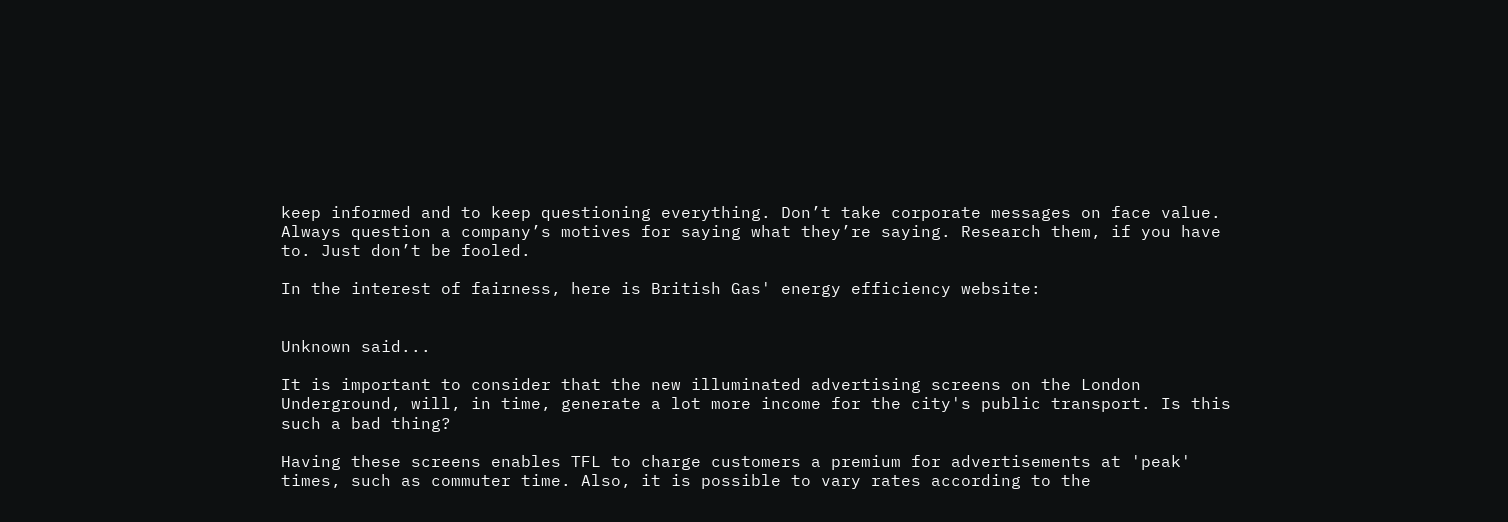keep informed and to keep questioning everything. Don’t take corporate messages on face value. Always question a company’s motives for saying what they’re saying. Research them, if you have to. Just don’t be fooled.

In the interest of fairness, here is British Gas' energy efficiency website:


Unknown said...

It is important to consider that the new illuminated advertising screens on the London Underground, will, in time, generate a lot more income for the city's public transport. Is this such a bad thing?

Having these screens enables TFL to charge customers a premium for advertisements at 'peak' times, such as commuter time. Also, it is possible to vary rates according to the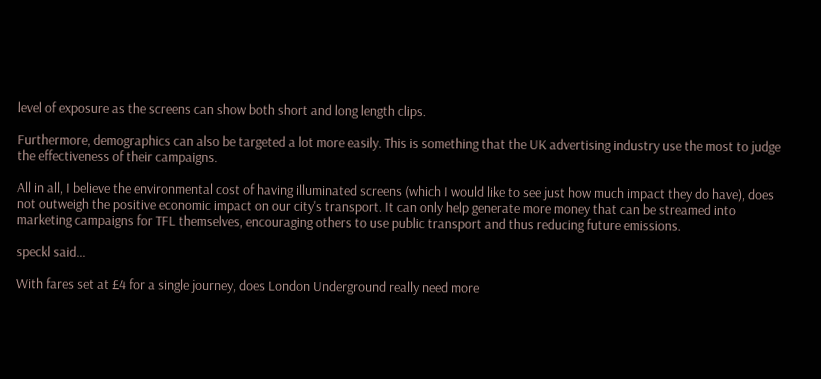level of exposure as the screens can show both short and long length clips.

Furthermore, demographics can also be targeted a lot more easily. This is something that the UK advertising industry use the most to judge the effectiveness of their campaigns.

All in all, I believe the environmental cost of having illuminated screens (which I would like to see just how much impact they do have), does not outweigh the positive economic impact on our city's transport. It can only help generate more money that can be streamed into marketing campaigns for TFL themselves, encouraging others to use public transport and thus reducing future emissions.

speckl said...

With fares set at £4 for a single journey, does London Underground really need more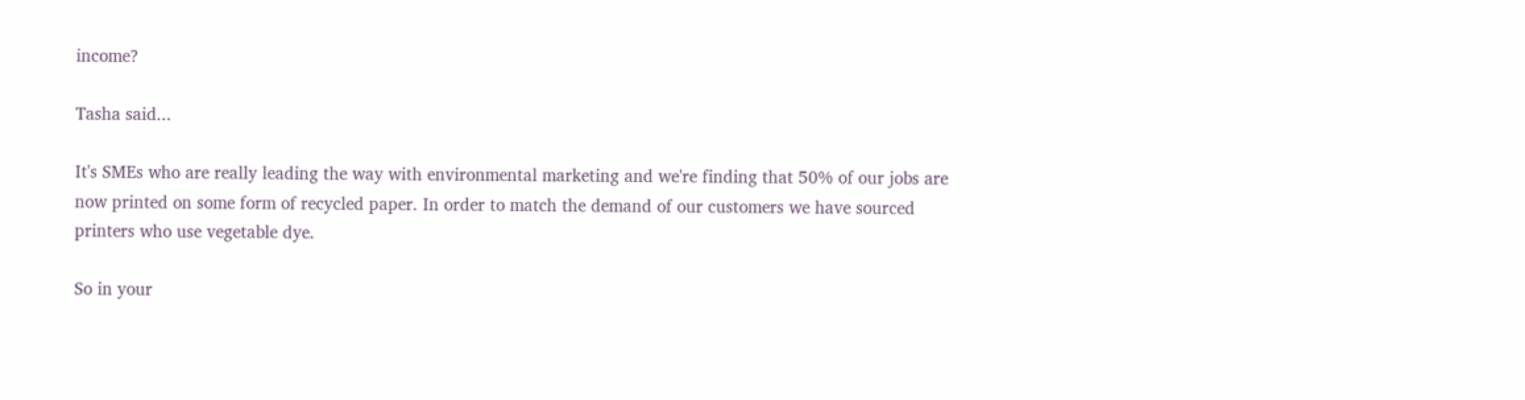income?

Tasha said...

It's SMEs who are really leading the way with environmental marketing and we're finding that 50% of our jobs are now printed on some form of recycled paper. In order to match the demand of our customers we have sourced printers who use vegetable dye.

So in your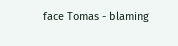face Tomas - blaming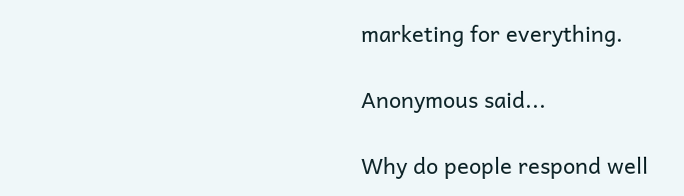marketing for everything.

Anonymous said...

Why do people respond well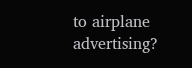to airplane advertising?